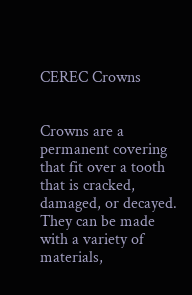CEREC Crowns


Crowns are a permanent covering that fit over a tooth that is cracked, damaged, or decayed. They can be made with a variety of materials,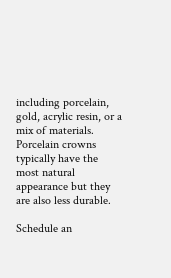including porcelain, gold, acrylic resin, or a mix of materials. Porcelain crowns typically have the most natural appearance but they are also less durable.

Schedule an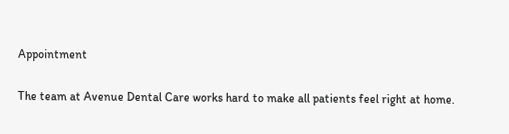Appointment

The team at Avenue Dental Care works hard to make all patients feel right at home.